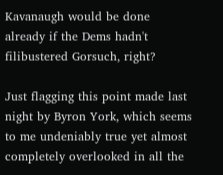Kavanaugh would be done already if the Dems hadn't filibustered Gorsuch, right?

Just flagging this point made last night by Byron York, which seems to me undeniably true yet almost completely overlooked in all the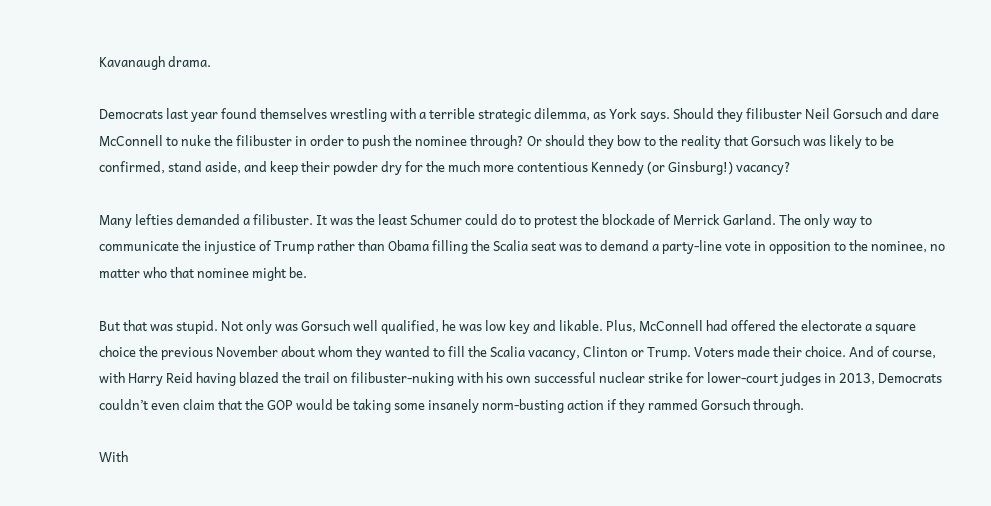Kavanaugh drama.

Democrats last year found themselves wrestling with a terrible strategic dilemma, as York says. Should they filibuster Neil Gorsuch and dare McConnell to nuke the filibuster in order to push the nominee through? Or should they bow to the reality that Gorsuch was likely to be confirmed, stand aside, and keep their powder dry for the much more contentious Kennedy (or Ginsburg!) vacancy?

Many lefties demanded a filibuster. It was the least Schumer could do to protest the blockade of Merrick Garland. The only way to communicate the injustice of Trump rather than Obama filling the Scalia seat was to demand a party-line vote in opposition to the nominee, no matter who that nominee might be.

But that was stupid. Not only was Gorsuch well qualified, he was low key and likable. Plus, McConnell had offered the electorate a square choice the previous November about whom they wanted to fill the Scalia vacancy, Clinton or Trump. Voters made their choice. And of course, with Harry Reid having blazed the trail on filibuster-nuking with his own successful nuclear strike for lower-court judges in 2013, Democrats couldn’t even claim that the GOP would be taking some insanely norm-busting action if they rammed Gorsuch through.

With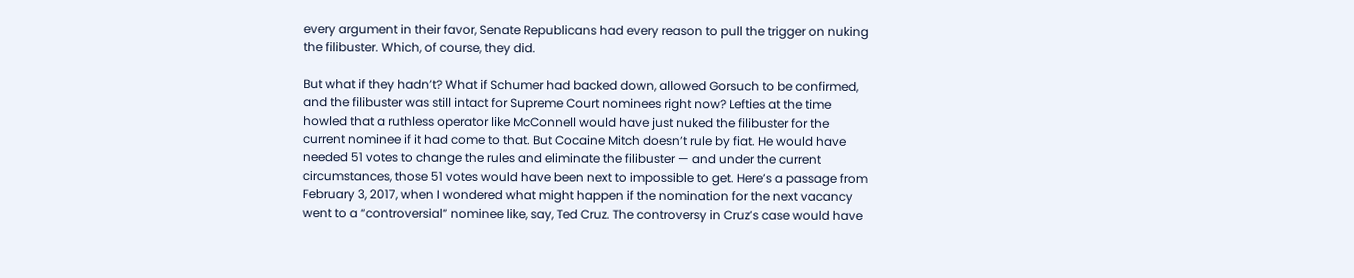every argument in their favor, Senate Republicans had every reason to pull the trigger on nuking the filibuster. Which, of course, they did.

But what if they hadn’t? What if Schumer had backed down, allowed Gorsuch to be confirmed, and the filibuster was still intact for Supreme Court nominees right now? Lefties at the time howled that a ruthless operator like McConnell would have just nuked the filibuster for the current nominee if it had come to that. But Cocaine Mitch doesn’t rule by fiat. He would have needed 51 votes to change the rules and eliminate the filibuster — and under the current circumstances, those 51 votes would have been next to impossible to get. Here’s a passage from February 3, 2017, when I wondered what might happen if the nomination for the next vacancy went to a “controversial” nominee like, say, Ted Cruz. The controversy in Cruz’s case would have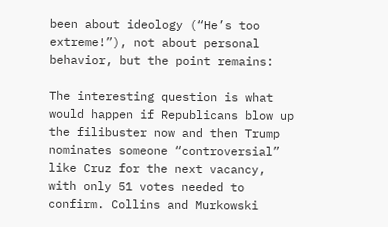been about ideology (“He’s too extreme!”), not about personal behavior, but the point remains:

The interesting question is what would happen if Republicans blow up the filibuster now and then Trump nominates someone “controversial” like Cruz for the next vacancy, with only 51 votes needed to confirm. Collins and Murkowski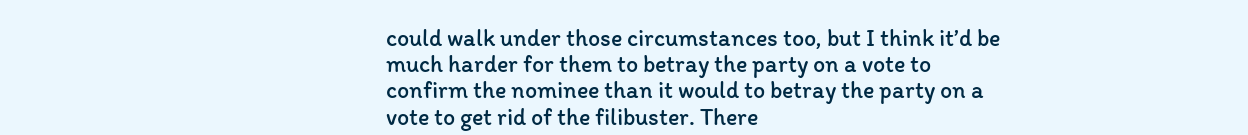could walk under those circumstances too, but I think it’d be much harder for them to betray the party on a vote to confirm the nominee than it would to betray the party on a vote to get rid of the filibuster. There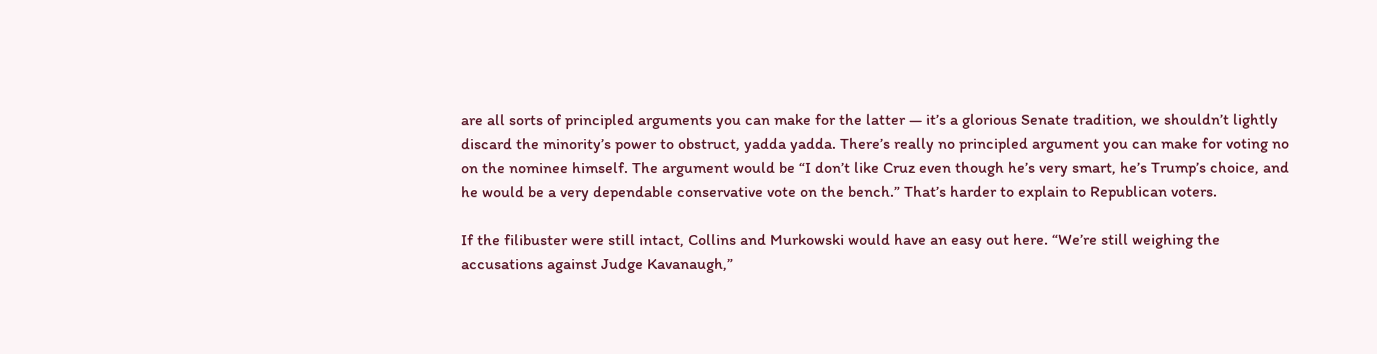are all sorts of principled arguments you can make for the latter — it’s a glorious Senate tradition, we shouldn’t lightly discard the minority’s power to obstruct, yadda yadda. There’s really no principled argument you can make for voting no on the nominee himself. The argument would be “I don’t like Cruz even though he’s very smart, he’s Trump’s choice, and he would be a very dependable conservative vote on the bench.” That’s harder to explain to Republican voters.

If the filibuster were still intact, Collins and Murkowski would have an easy out here. “We’re still weighing the accusations against Judge Kavanaugh,”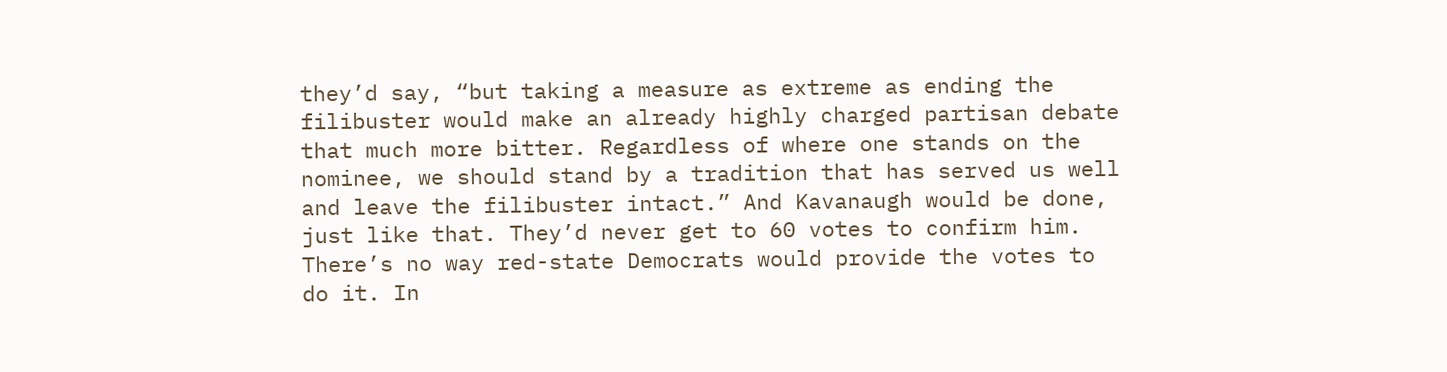they’d say, “but taking a measure as extreme as ending the filibuster would make an already highly charged partisan debate that much more bitter. Regardless of where one stands on the nominee, we should stand by a tradition that has served us well and leave the filibuster intact.” And Kavanaugh would be done, just like that. They’d never get to 60 votes to confirm him. There’s no way red-state Democrats would provide the votes to do it. In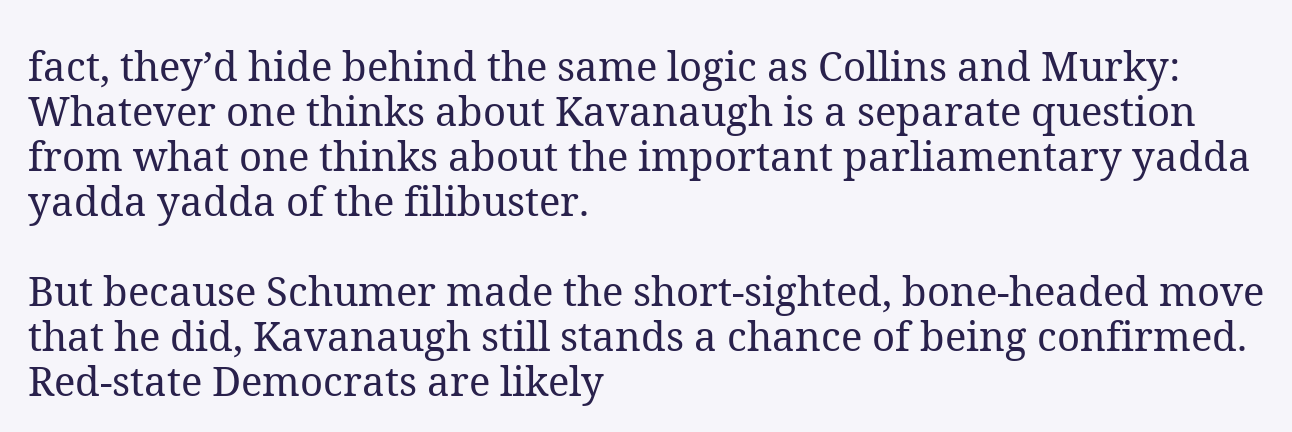fact, they’d hide behind the same logic as Collins and Murky: Whatever one thinks about Kavanaugh is a separate question from what one thinks about the important parliamentary yadda yadda yadda of the filibuster.

But because Schumer made the short-sighted, bone-headed move that he did, Kavanaugh still stands a chance of being confirmed. Red-state Democrats are likely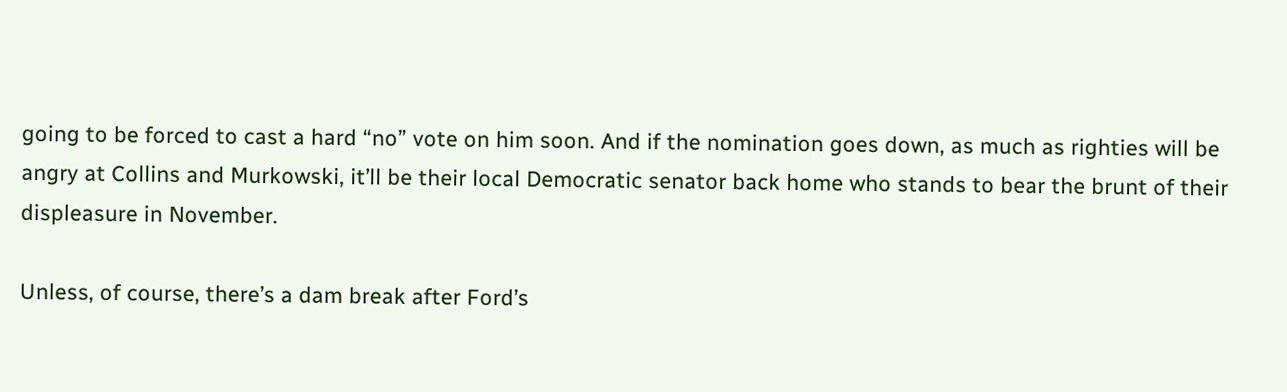going to be forced to cast a hard “no” vote on him soon. And if the nomination goes down, as much as righties will be angry at Collins and Murkowski, it’ll be their local Democratic senator back home who stands to bear the brunt of their displeasure in November.

Unless, of course, there’s a dam break after Ford’s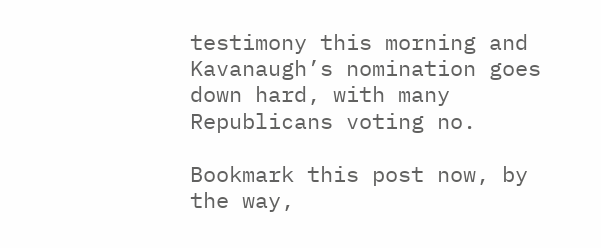testimony this morning and Kavanaugh’s nomination goes down hard, with many Republicans voting no.

Bookmark this post now, by the way,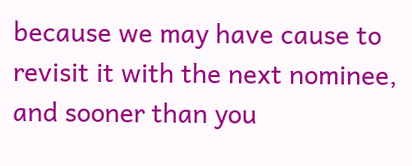because we may have cause to revisit it with the next nominee, and sooner than you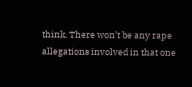think. There won’t be any rape allegations involved in that one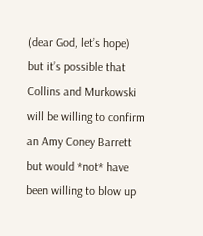(dear God, let’s hope) but it’s possible that Collins and Murkowski will be willing to confirm an Amy Coney Barrett but would *not* have been willing to blow up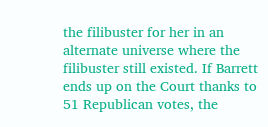the filibuster for her in an alternate universe where the filibuster still existed. If Barrett ends up on the Court thanks to 51 Republican votes, the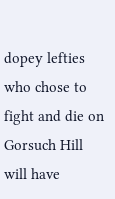dopey lefties who chose to fight and die on Gorsuch Hill will have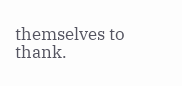themselves to thank.